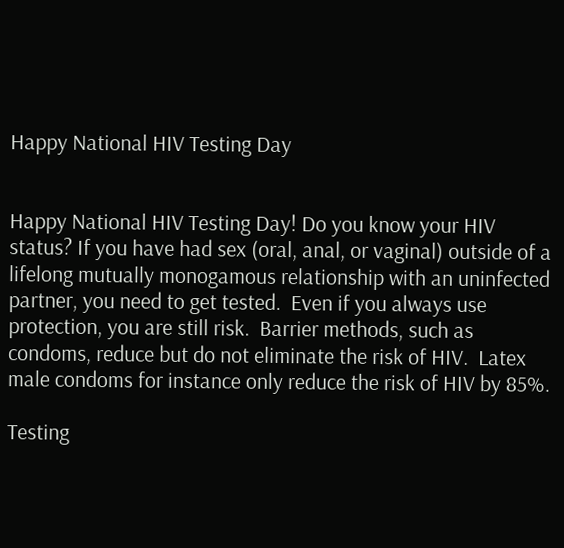Happy National HIV Testing Day


Happy National HIV Testing Day! Do you know your HIV status? If you have had sex (oral, anal, or vaginal) outside of a lifelong mutually monogamous relationship with an uninfected partner, you need to get tested.  Even if you always use protection, you are still risk.  Barrier methods, such as condoms, reduce but do not eliminate the risk of HIV.  Latex male condoms for instance only reduce the risk of HIV by 85%.

Testing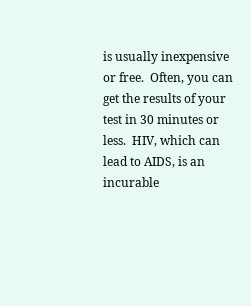is usually inexpensive or free.  Often, you can get the results of your test in 30 minutes or less.  HIV, which can lead to AIDS, is an incurable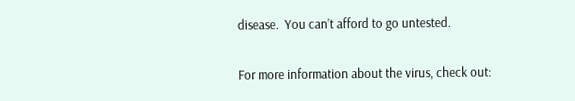disease.  You can’t afford to go untested.

For more information about the virus, check out: